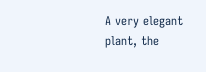A very elegant plant, the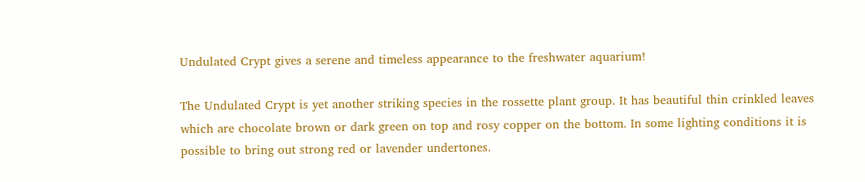Undulated Crypt gives a serene and timeless appearance to the freshwater aquarium!

The Undulated Crypt is yet another striking species in the rossette plant group. It has beautiful thin crinkled leaves which are chocolate brown or dark green on top and rosy copper on the bottom. In some lighting conditions it is possible to bring out strong red or lavender undertones.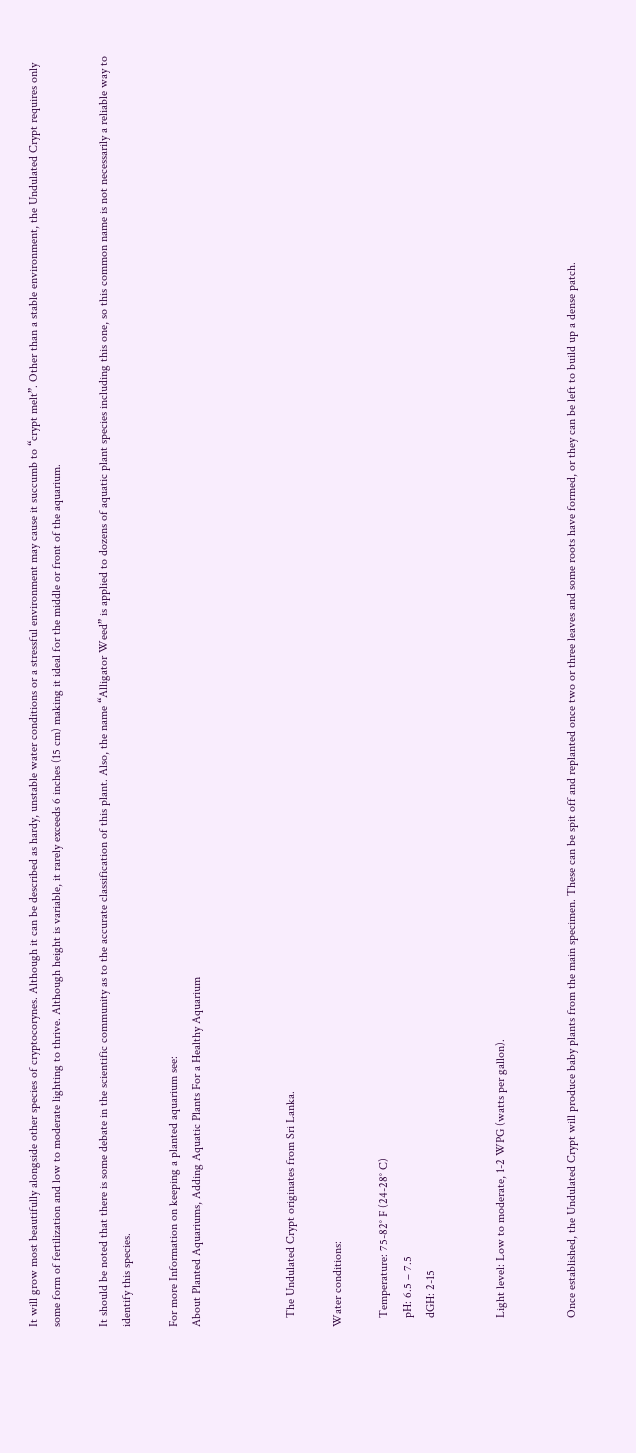It will grow most beautifully alongside other species of cryptocorynes. Although it can be described as hardy, unstable water conditions or a stressful environment may cause it succumb to “crypt melt”. Other than a stable environment, the Undulated Crypt requires only some form of fertilization and low to moderate lighting to thrive. Although height is variable, it rarely exceeds 6 inches (15 cm) making it ideal for the middle or front of the aquarium.

It should be noted that there is some debate in the scientific community as to the accurate classification of this plant. Also, the name “Alligator Weed” is applied to dozens of aquatic plant species including this one, so this common name is not necessarily a reliable way to identify this species.

For more Information on keeping a planted aquarium see:
About Planted Aquariums, Adding Aquatic Plants For a Healthy Aquarium



   The Undulated Crypt originates from Sri Lanka.

Water conditions:

   Temperature: 75-82° F (24-28° C)
   pH: 6.5 – 7.5
   dGH: 2-15


   Light level: Low to moderate, 1-2 WPG (watts per gallon).


   Once established, the Undulated Crypt will produce baby plants from the main specimen. These can be spit off and replanted once two or three leaves and some roots have formed, or they can be left to build up a dense patch.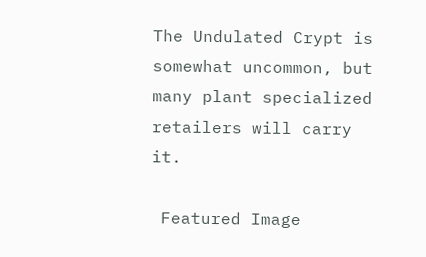The Undulated Crypt is somewhat uncommon, but many plant specialized retailers will carry it.

 Featured Image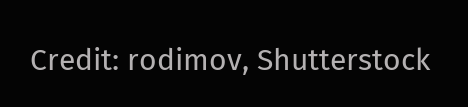Credit: rodimov, Shutterstock